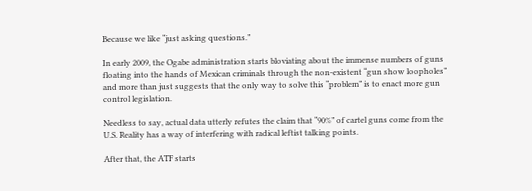Because we like “just asking questions.”

In early 2009, the Ogabe administration starts bloviating about the immense numbers of guns floating into the hands of Mexican criminals through the non-existent “gun show loopholes” and more than just suggests that the only way to solve this “problem” is to enact more gun control legislation.

Needless to say, actual data utterly refutes the claim that “90%” of cartel guns come from the U.S. Reality has a way of interfering with radical leftist talking points.

After that, the ATF starts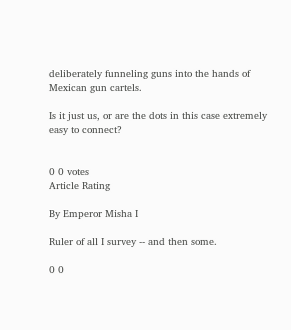deliberately funneling guns into the hands of Mexican gun cartels.

Is it just us, or are the dots in this case extremely easy to connect?


0 0 votes
Article Rating

By Emperor Misha I

Ruler of all I survey -- and then some.

0 0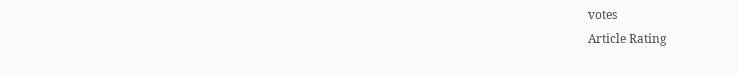votes
Article Rating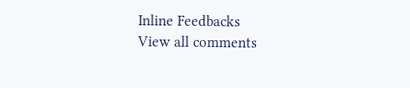Inline Feedbacks
View all comments